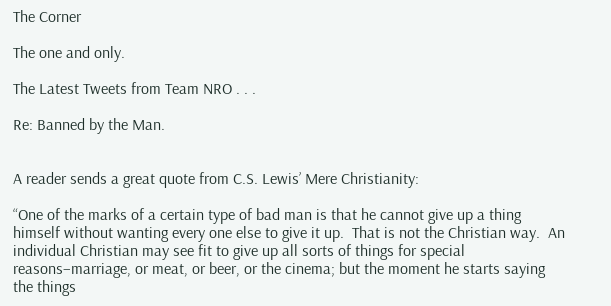The Corner

The one and only.

The Latest Tweets from Team NRO . . .

Re: Banned by the Man.


A reader sends a great quote from C.S. Lewis’ Mere Christianity:

“One of the marks of a certain type of bad man is that he cannot give up a thing himself without wanting every one else to give it up.  That is not the Christian way.  An individual Christian may see fit to give up all sorts of things for special reasons–marriage, or meat, or beer, or the cinema; but the moment he starts saying the things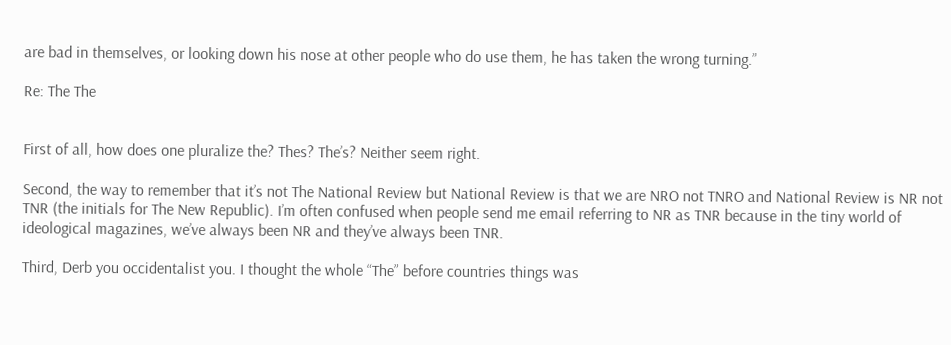are bad in themselves, or looking down his nose at other people who do use them, he has taken the wrong turning.”

Re: The The


First of all, how does one pluralize the? Thes? The’s? Neither seem right.

Second, the way to remember that it’s not The National Review but National Review is that we are NRO not TNRO and National Review is NR not TNR (the initials for The New Republic). I’m often confused when people send me email referring to NR as TNR because in the tiny world of ideological magazines, we’ve always been NR and they’ve always been TNR.

Third, Derb you occidentalist you. I thought the whole “The” before countries things was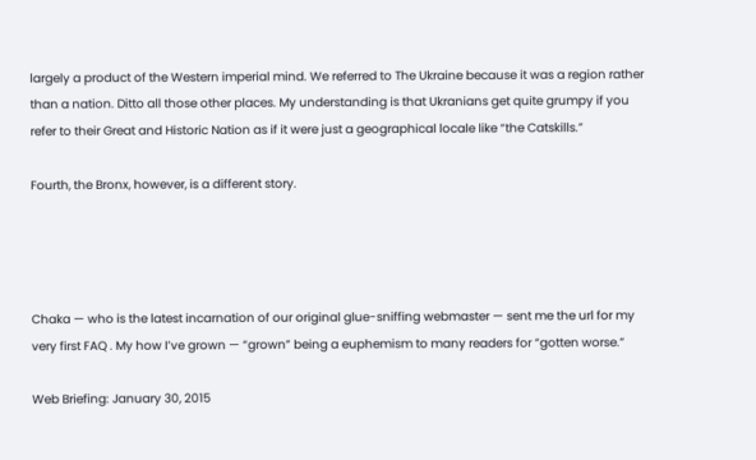largely a product of the Western imperial mind. We referred to The Ukraine because it was a region rather than a nation. Ditto all those other places. My understanding is that Ukranians get quite grumpy if you refer to their Great and Historic Nation as if it were just a geographical locale like “the Catskills.”

Fourth, the Bronx, however, is a different story.




Chaka — who is the latest incarnation of our original glue-sniffing webmaster — sent me the url for my very first FAQ . My how I’ve grown — “grown” being a euphemism to many readers for “gotten worse.”

Web Briefing: January 30, 2015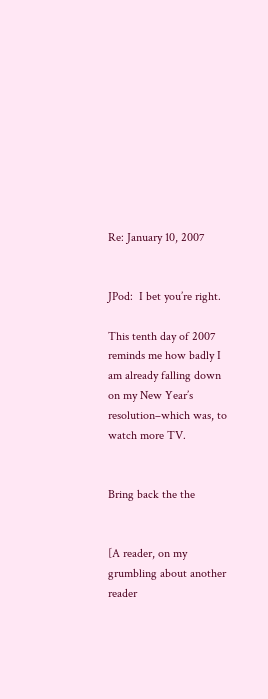Re: January 10, 2007


JPod:  I bet you’re right.

This tenth day of 2007 reminds me how badly I am already falling down on my New Year’s resolution–which was, to watch more TV.


Bring back the the


[A reader, on my grumbling about another reader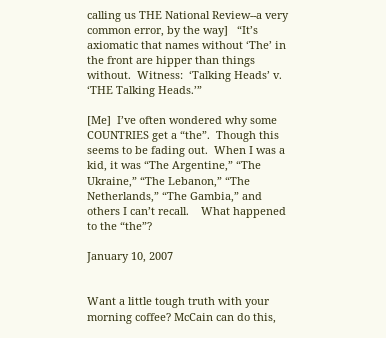calling us THE National Review--a very common error, by the way]   “It’s axiomatic that names without ‘The’ in the front are hipper than things without.  Witness:  ‘Talking Heads’ v. ‘THE Talking Heads.’”

[Me]  I’ve often wondered why some COUNTRIES get a “the”.  Though this seems to be fading out.  When I was a kid, it was “The Argentine,” “The Ukraine,” “The Lebanon,” “The Netherlands,” “The Gambia,” and others I can’t recall.    What happened to the “the”?

January 10, 2007


Want a little tough truth with your morning coffee? McCain can do this,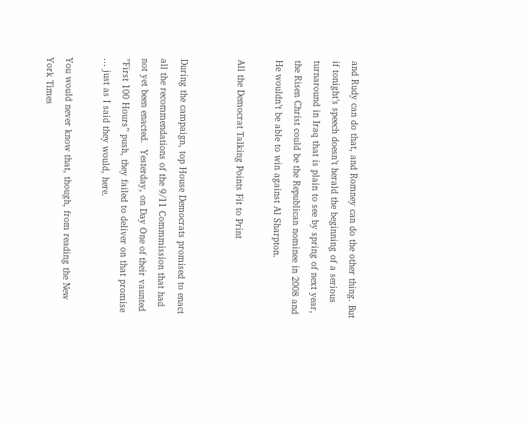and Rudy can do that, and Romney can do the other thing. But if tonight’s speech doesn’t herald the beginning of a serious turnaround in Iraq that is plain to see by spring of next year, the Risen Christ could be the Republican nominee in 2008 and He wouldn’t be able to win against Al Sharpton.

All the Democrat Talking Points Fit to Print


During the campaign, top House Democrats promised to enact all the recommendations of the 9/11 Commmission that had not yet been enacted.  Yesterday, on Day One of their vaunted ”First 100 Hours” push, they failed to deliver on that promise … just as I said they would, here.

You would never know that, though, from reading the New York Times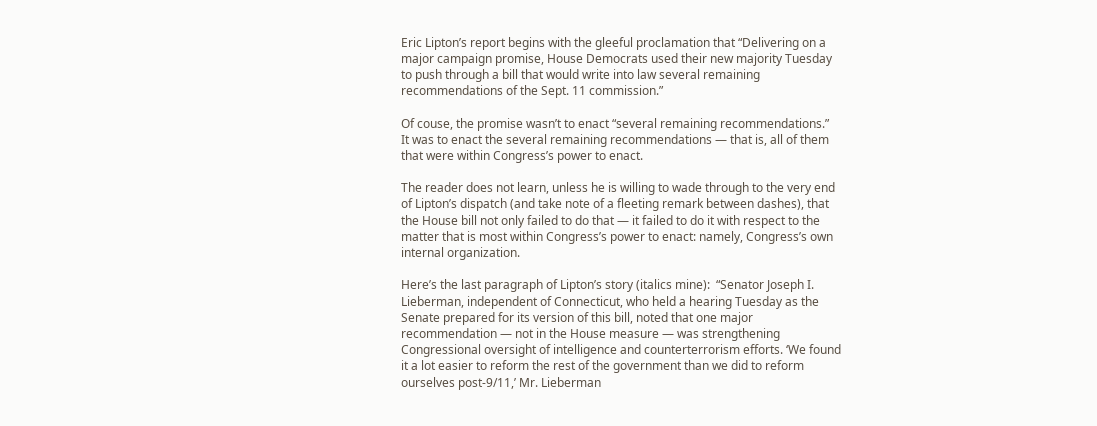Eric Lipton’s report begins with the gleeful proclamation that “Delivering on a major campaign promise, House Democrats used their new majority Tuesday to push through a bill that would write into law several remaining recommendations of the Sept. 11 commission.”

Of couse, the promise wasn’t to enact “several remaining recommendations.”  It was to enact the several remaining recommendations — that is, all of them that were within Congress’s power to enact.

The reader does not learn, unless he is willing to wade through to the very end of Lipton’s dispatch (and take note of a fleeting remark between dashes), that the House bill not only failed to do that — it failed to do it with respect to the matter that is most within Congress’s power to enact: namely, Congress’s own internal organization.

Here’s the last paragraph of Lipton’s story (italics mine):  “Senator Joseph I. Lieberman, independent of Connecticut, who held a hearing Tuesday as the Senate prepared for its version of this bill, noted that one major recommendation — not in the House measure — was strengthening Congressional oversight of intelligence and counterterrorism efforts. ‘We found it a lot easier to reform the rest of the government than we did to reform ourselves post-9/11,’ Mr. Lieberman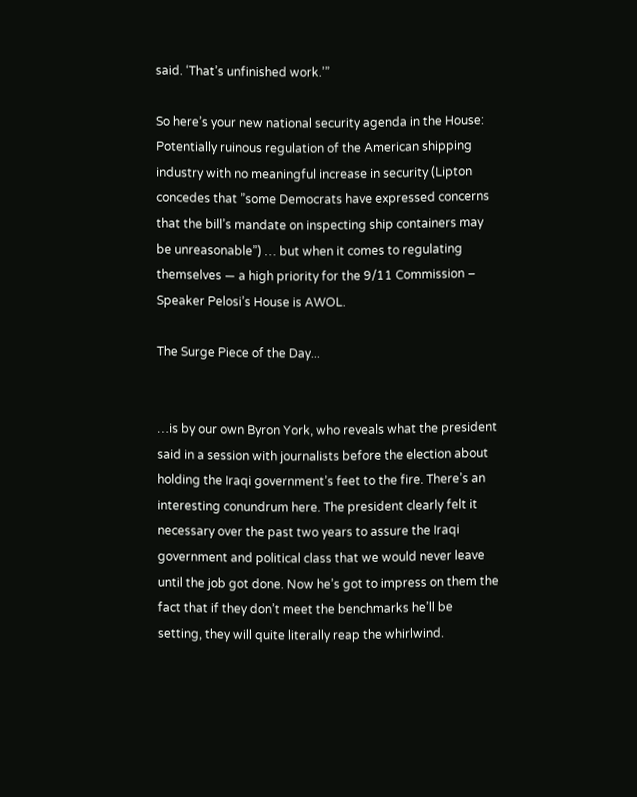said. ‘That’s unfinished work.’”

So here’s your new national security agenda in the House:  Potentially ruinous regulation of the American shipping industry with no meaningful increase in security (Lipton concedes that ”some Democrats have expressed concerns that the bill’s mandate on inspecting ship containers may be unreasonable”) … but when it comes to regulating themselves — a high priority for the 9/11 Commission – Speaker Pelosi’s House is AWOL.

The Surge Piece of the Day...


…is by our own Byron York, who reveals what the president said in a session with journalists before the election about holding the Iraqi government’s feet to the fire. There’s an interesting conundrum here. The president clearly felt it necessary over the past two years to assure the Iraqi government and political class that we would never leave until the job got done. Now he’s got to impress on them the fact that if they don’t meet the benchmarks he’ll be setting, they will quite literally reap the whirlwind.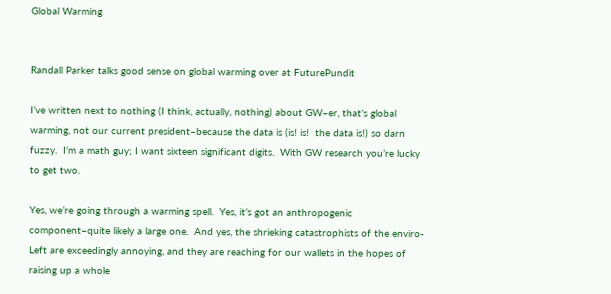Global Warming


Randall Parker talks good sense on global warming over at FuturePundit

I’ve written next to nothing (I think, actually, nothing) about GW–er, that’s global warming, not our current president–because the data is (is! is!  the data is!) so darn fuzzy.  I’m a math guy; I want sixteen significant digits.  With GW research you’re lucky to get two.

Yes, we’re going through a warming spell.  Yes, it’s got an anthropogenic component–quite likely a large one.  And yes, the shrieking catastrophists of the enviro-Left are exceedingly annoying, and they are reaching for our wallets in the hopes of raising up a whole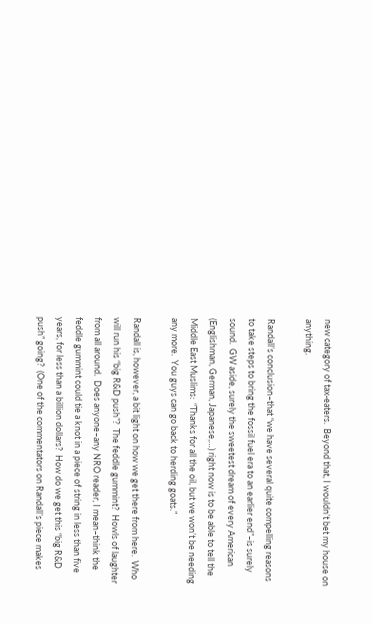new category of tax-eaters.  Beyond that, I wouldn’t bet my house on anything.

Randall’s conclusion–that “we have several quite compelling reasons to take steps to bring the fossil fuel era to an earlier end”–is surely sound.  GW aside, surely the sweetest dream of every American (Englishman, German, Japanese,…) right now is to be able to tell the Middle East Muslims:  “Thanks for all the oil, but we won’t be needing any more.  You guys can go back to herding goats.”

Randall is, however, a bit light on how we get there from here.  Who will run his “big R&D push”?  The feddle gummint?  Howls of laughter from all around.  Does anyone–any NRO reader, I mean–think the feddle gummint could tie a knot in a piece of string in less than five years, for less than a billion dollars?  How do we get this “big R&D push” going?  (One of the commentators on Randall’s piece makes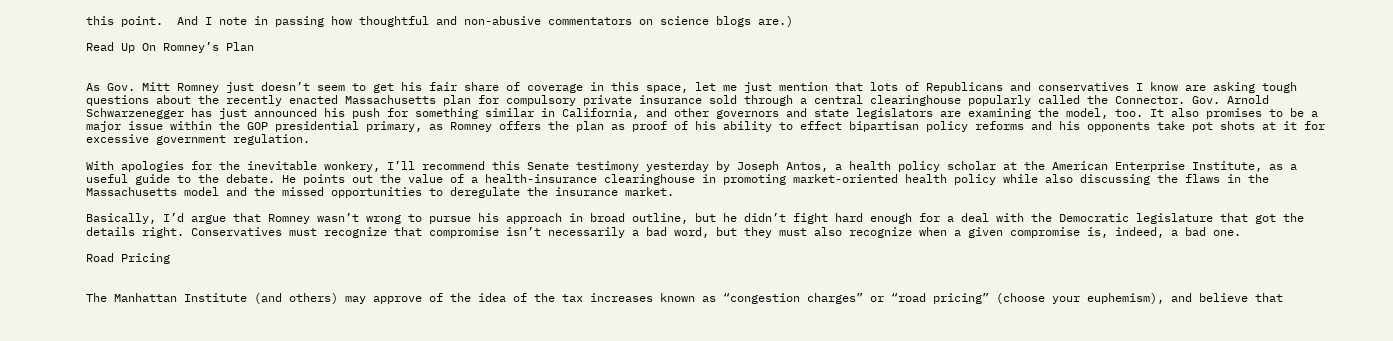this point.  And I note in passing how thoughtful and non-abusive commentators on science blogs are.)

Read Up On Romney’s Plan


As Gov. Mitt Romney just doesn’t seem to get his fair share of coverage in this space, let me just mention that lots of Republicans and conservatives I know are asking tough questions about the recently enacted Massachusetts plan for compulsory private insurance sold through a central clearinghouse popularly called the Connector. Gov. Arnold Schwarzenegger has just announced his push for something similar in California, and other governors and state legislators are examining the model, too. It also promises to be a major issue within the GOP presidential primary, as Romney offers the plan as proof of his ability to effect bipartisan policy reforms and his opponents take pot shots at it for excessive government regulation.

With apologies for the inevitable wonkery, I’ll recommend this Senate testimony yesterday by Joseph Antos, a health policy scholar at the American Enterprise Institute, as a useful guide to the debate. He points out the value of a health-insurance clearinghouse in promoting market-oriented health policy while also discussing the flaws in the Massachusetts model and the missed opportunities to deregulate the insurance market.

Basically, I’d argue that Romney wasn’t wrong to pursue his approach in broad outline, but he didn’t fight hard enough for a deal with the Democratic legislature that got the details right. Conservatives must recognize that compromise isn’t necessarily a bad word, but they must also recognize when a given compromise is, indeed, a bad one.

Road Pricing


The Manhattan Institute (and others) may approve of the idea of the tax increases known as “congestion charges” or “road pricing” (choose your euphemism), and believe that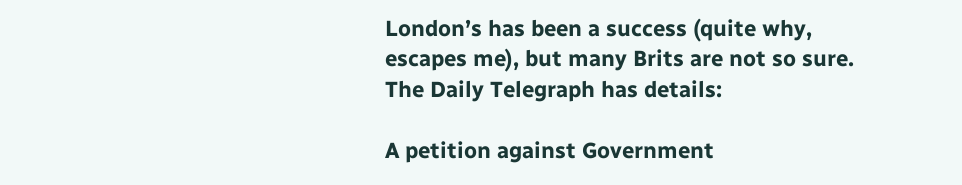London’s has been a success (quite why, escapes me), but many Brits are not so sure. The Daily Telegraph has details:

A petition against Government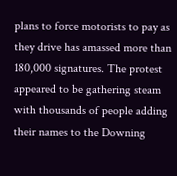plans to force motorists to pay as they drive has amassed more than 180,000 signatures. The protest appeared to be gathering steam with thousands of people adding their names to the Downing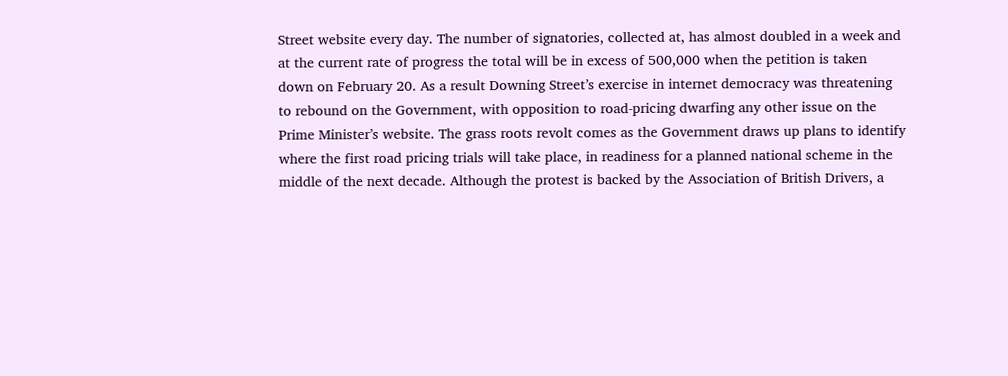Street website every day. The number of signatories, collected at, has almost doubled in a week and at the current rate of progress the total will be in excess of 500,000 when the petition is taken down on February 20. As a result Downing Street’s exercise in internet democracy was threatening to rebound on the Government, with opposition to road-pricing dwarfing any other issue on the Prime Minister’s website. The grass roots revolt comes as the Government draws up plans to identify where the first road pricing trials will take place, in readiness for a planned national scheme in the middle of the next decade. Although the protest is backed by the Association of British Drivers, a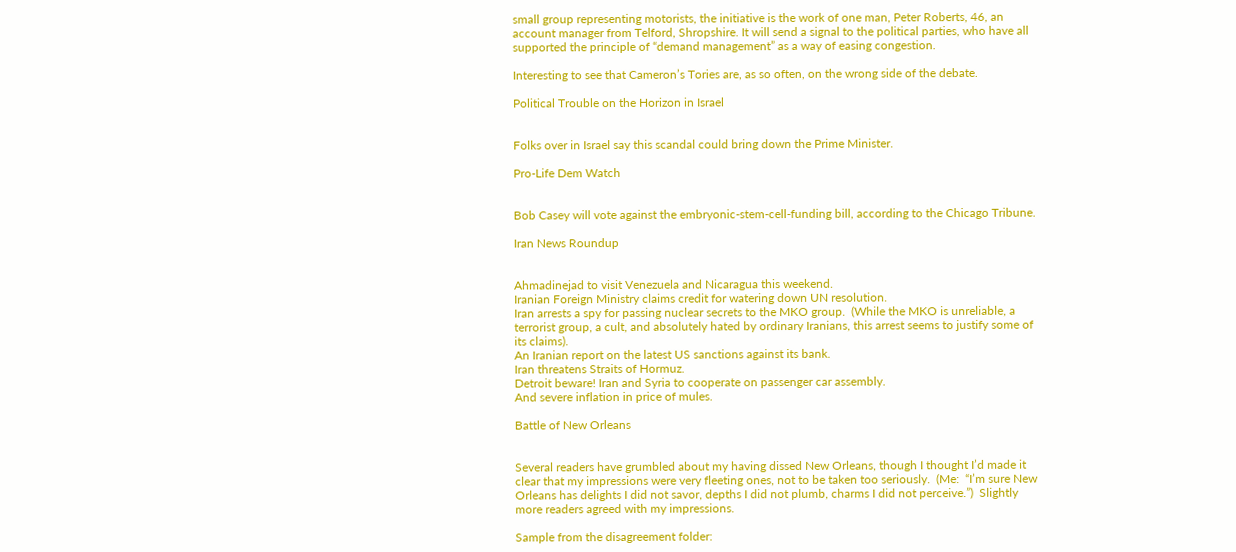small group representing motorists, the initiative is the work of one man, Peter Roberts, 46, an account manager from Telford, Shropshire. It will send a signal to the political parties, who have all supported the principle of “demand management” as a way of easing congestion.

Interesting to see that Cameron’s Tories are, as so often, on the wrong side of the debate.

Political Trouble on the Horizon in Israel


Folks over in Israel say this scandal could bring down the Prime Minister.

Pro-Life Dem Watch


Bob Casey will vote against the embryonic-stem-cell-funding bill, according to the Chicago Tribune.

Iran News Roundup


Ahmadinejad to visit Venezuela and Nicaragua this weekend.
Iranian Foreign Ministry claims credit for watering down UN resolution.
Iran arrests a spy for passing nuclear secrets to the MKO group.  (While the MKO is unreliable, a terrorist group, a cult, and absolutely hated by ordinary Iranians, this arrest seems to justify some of its claims).
An Iranian report on the latest US sanctions against its bank.
Iran threatens Straits of Hormuz.
Detroit beware! Iran and Syria to cooperate on passenger car assembly.
And severe inflation in price of mules.

Battle of New Orleans


Several readers have grumbled about my having dissed New Orleans, though I thought I’d made it clear that my impressions were very fleeting ones, not to be taken too seriously.  (Me:  “I’m sure New Orleans has delights I did not savor, depths I did not plumb, charms I did not perceive.”)  Slightly more readers agreed with my impressions.

Sample from the disagreement folder: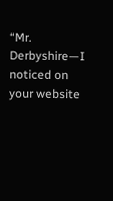“Mr. Derbyshire—I noticed on your website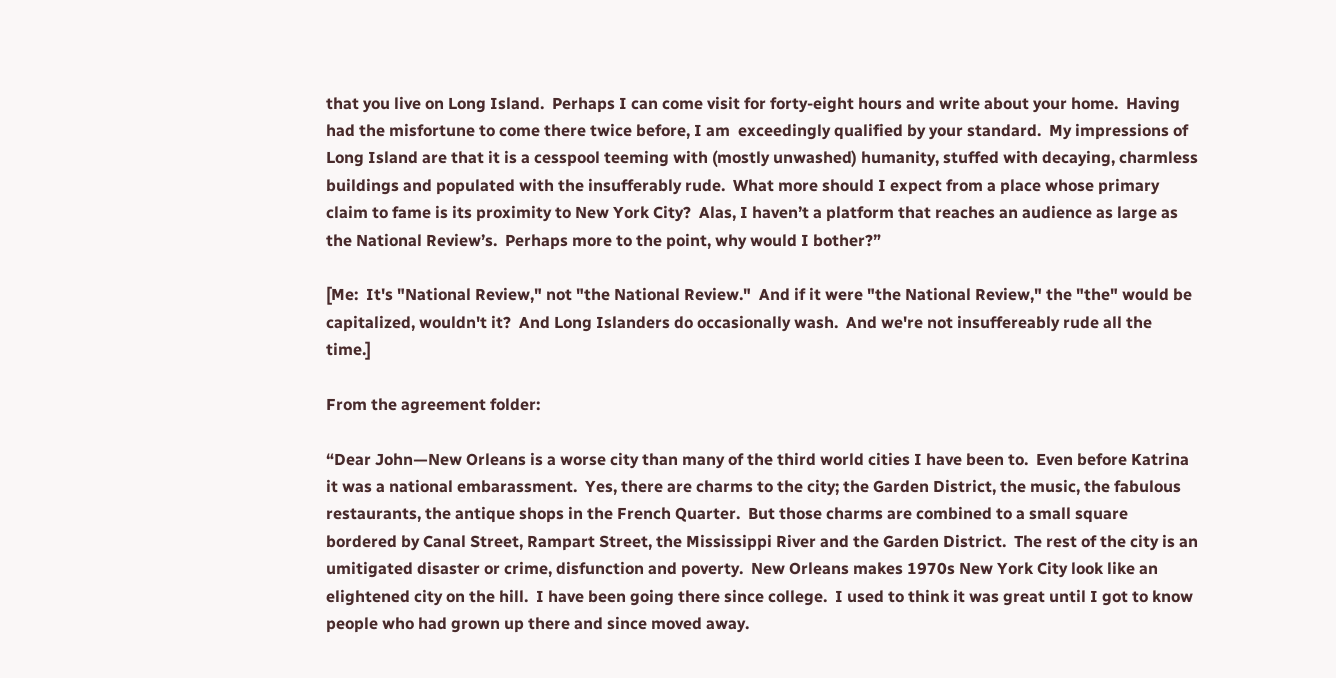that you live on Long Island.  Perhaps I can come visit for forty-eight hours and write about your home.  Having had the misfortune to come there twice before, I am  exceedingly qualified by your standard.  My impressions of Long Island are that it is a cesspool teeming with (mostly unwashed) humanity, stuffed with decaying, charmless buildings and populated with the insufferably rude.  What more should I expect from a place whose primary claim to fame is its proximity to New York City?  Alas, I haven’t a platform that reaches an audience as large as the National Review’s.  Perhaps more to the point, why would I bother?”

[Me:  It's "National Review," not "the National Review."  And if it were "the National Review," the "the" would be capitalized, wouldn't it?  And Long Islanders do occasionally wash.  And we're not insuffereably rude all the time.]

From the agreement folder:

“Dear John—New Orleans is a worse city than many of the third world cities I have been to.  Even before Katrina it was a national embarassment.  Yes, there are charms to the city; the Garden District, the music, the fabulous restaurants, the antique shops in the French Quarter.  But those charms are combined to a small square bordered by Canal Street, Rampart Street, the Mississippi River and the Garden District.  The rest of the city is an umitigated disaster or crime, disfunction and poverty.  New Orleans makes 1970s New York City look like an elightened city on the hill.  I have been going there since college.  I used to think it was great until I got to know people who had grown up there and since moved away.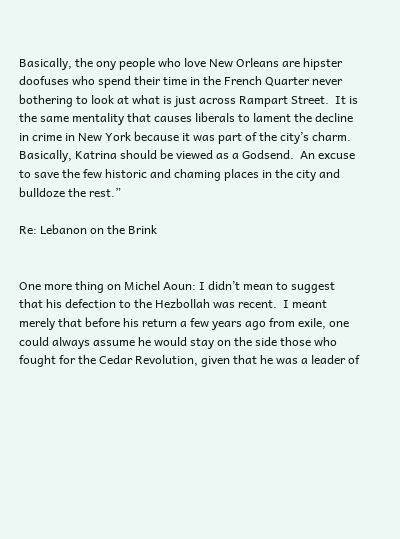Basically, the ony people who love New Orleans are hipster doofuses who spend their time in the French Quarter never bothering to look at what is just across Rampart Street.  It is the same mentality that causes liberals to lament the decline in crime in New York because it was part of the city’s charm.  Basically, Katrina should be viewed as a Godsend.  An excuse to save the few historic and chaming places in the city and bulldoze the rest.”

Re: Lebanon on the Brink


One more thing on Michel Aoun: I didn’t mean to suggest that his defection to the Hezbollah was recent.  I meant merely that before his return a few years ago from exile, one could always assume he would stay on the side those who fought for the Cedar Revolution, given that he was a leader of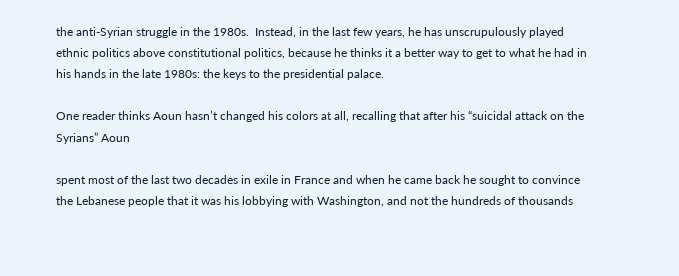the anti-Syrian struggle in the 1980s.  Instead, in the last few years, he has unscrupulously played ethnic politics above constitutional politics, because he thinks it a better way to get to what he had in his hands in the late 1980s: the keys to the presidential palace.

One reader thinks Aoun hasn’t changed his colors at all, recalling that after his “suicidal attack on the Syrians” Aoun

spent most of the last two decades in exile in France and when he came back he sought to convince the Lebanese people that it was his lobbying with Washington, and not the hundreds of thousands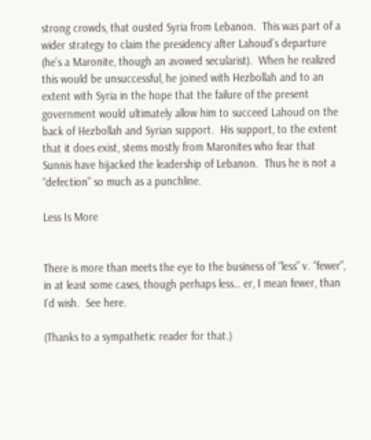strong crowds, that ousted Syria from Lebanon.  This was part of a wider strategy to claim the presidency after Lahoud’s departure (he’s a Maronite, though an avowed secularist).  When he realized this would be unsuccessful, he joined with Hezbollah and to an extent with Syria in the hope that the failure of the present government would ultimately allow him to succeed Lahoud on the back of Hezbollah and Syrian support.  His support, to the extent that it does exist, stems mostly from Maronites who fear that Sunnis have hijacked the leadership of Lebanon.  Thus he is not a “defection” so much as a punchline.

Less Is More


There is more than meets the eye to the business of “less” v. “fewer”, in at least some cases, though perhaps less… er, I mean fewer, than I’d wish.  See here.

(Thanks to a sympathetic reader for that.)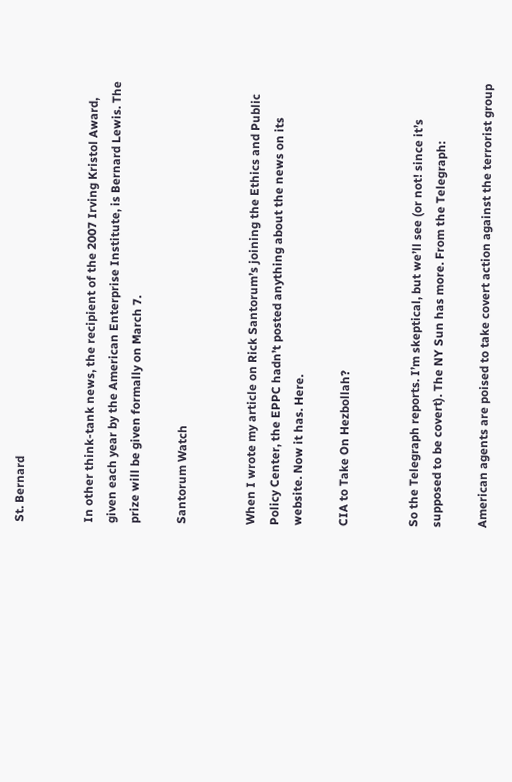St. Bernard


In other think-tank news, the recipient of the 2007 Irving Kristol Award, given each year by the American Enterprise Institute, is Bernard Lewis. The prize will be given formally on March 7.

Santorum Watch


When I wrote my article on Rick Santorum’s joining the Ethics and Public Policy Center, the EPPC hadn’t posted anything about the news on its website. Now it has. Here.

CIA to Take On Hezbollah?


So the Telegraph reports. I’m skeptical, but we’ll see (or not! since it’s supposed to be covert). The NY Sun has more. From the Telegraph:

American agents are poised to take covert action against the terrorist group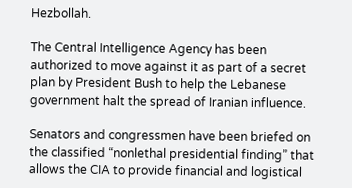Hezbollah.

The Central Intelligence Agency has been authorized to move against it as part of a secret plan by President Bush to help the Lebanese government halt the spread of Iranian influence.

Senators and congressmen have been briefed on the classified “nonlethal presidential finding” that allows the CIA to provide financial and logistical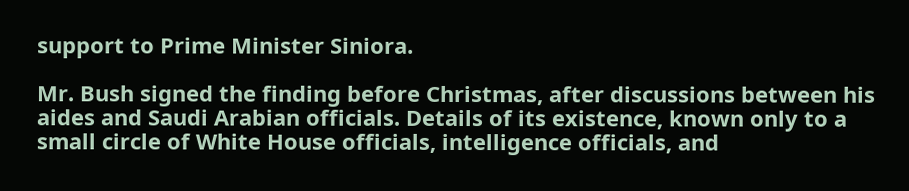support to Prime Minister Siniora.

Mr. Bush signed the finding before Christmas, after discussions between his aides and Saudi Arabian officials. Details of its existence, known only to a small circle of White House officials, intelligence officials, and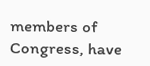members of Congress, have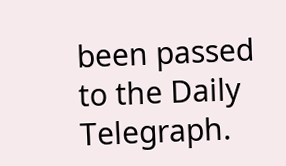been passed to the Daily Telegraph.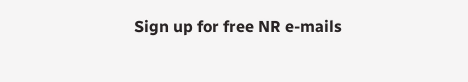Sign up for free NR e-mails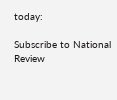today:

Subscribe to National Review